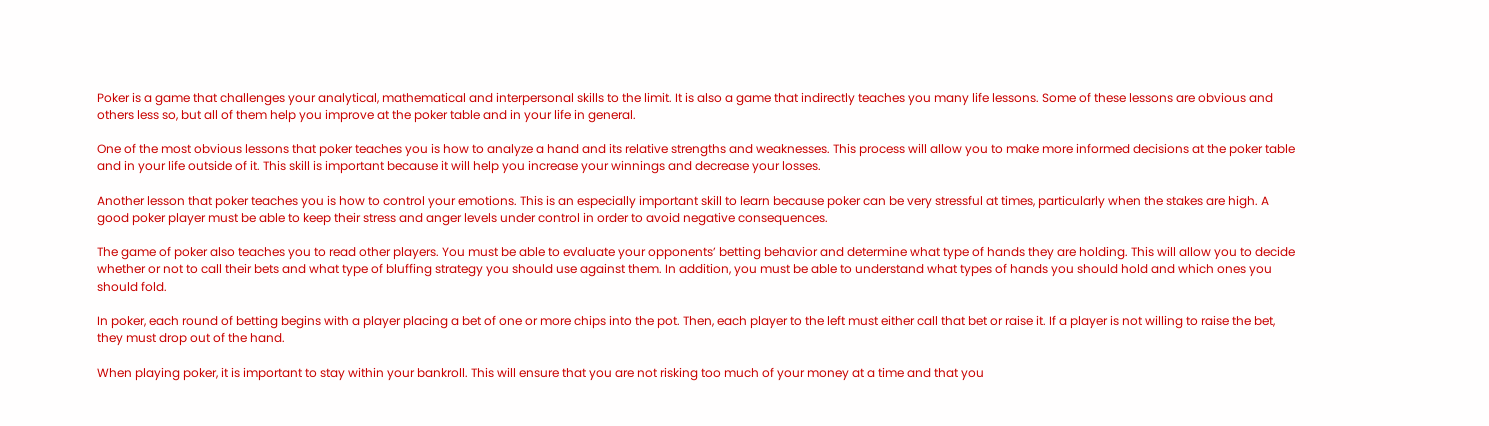Poker is a game that challenges your analytical, mathematical and interpersonal skills to the limit. It is also a game that indirectly teaches you many life lessons. Some of these lessons are obvious and others less so, but all of them help you improve at the poker table and in your life in general.

One of the most obvious lessons that poker teaches you is how to analyze a hand and its relative strengths and weaknesses. This process will allow you to make more informed decisions at the poker table and in your life outside of it. This skill is important because it will help you increase your winnings and decrease your losses.

Another lesson that poker teaches you is how to control your emotions. This is an especially important skill to learn because poker can be very stressful at times, particularly when the stakes are high. A good poker player must be able to keep their stress and anger levels under control in order to avoid negative consequences.

The game of poker also teaches you to read other players. You must be able to evaluate your opponents’ betting behavior and determine what type of hands they are holding. This will allow you to decide whether or not to call their bets and what type of bluffing strategy you should use against them. In addition, you must be able to understand what types of hands you should hold and which ones you should fold.

In poker, each round of betting begins with a player placing a bet of one or more chips into the pot. Then, each player to the left must either call that bet or raise it. If a player is not willing to raise the bet, they must drop out of the hand.

When playing poker, it is important to stay within your bankroll. This will ensure that you are not risking too much of your money at a time and that you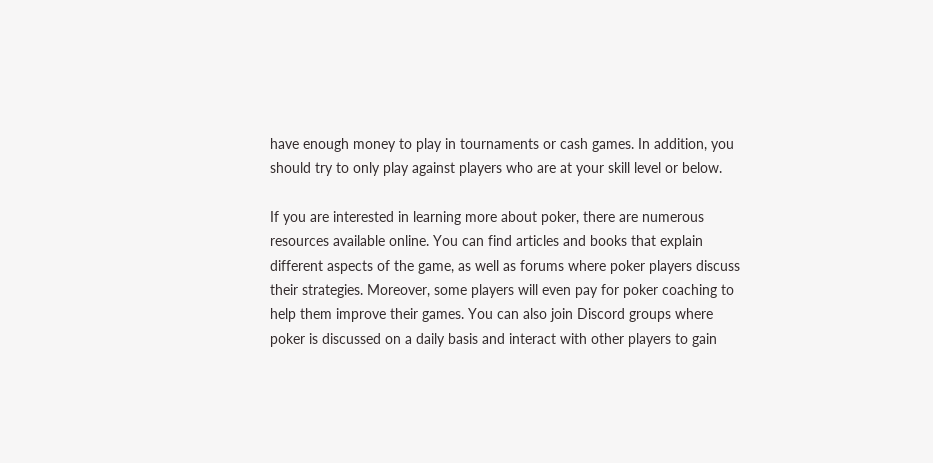have enough money to play in tournaments or cash games. In addition, you should try to only play against players who are at your skill level or below.

If you are interested in learning more about poker, there are numerous resources available online. You can find articles and books that explain different aspects of the game, as well as forums where poker players discuss their strategies. Moreover, some players will even pay for poker coaching to help them improve their games. You can also join Discord groups where poker is discussed on a daily basis and interact with other players to gain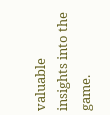valuable insights into the game.